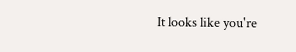It looks like you're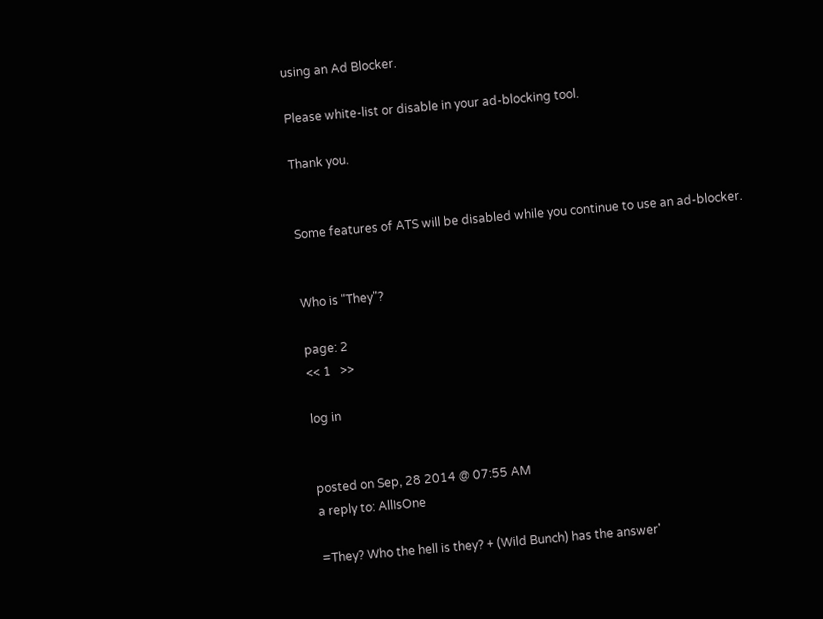using an Ad Blocker.

Please white-list or disable in your ad-blocking tool.

Thank you.


Some features of ATS will be disabled while you continue to use an ad-blocker.


Who is "They"?

page: 2
<< 1   >>

log in


posted on Sep, 28 2014 @ 07:55 AM
a reply to: AllIsOne

=They? Who the hell is they? + (Wild Bunch) has the answer'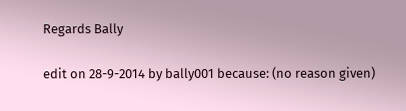Regards Bally

edit on 28-9-2014 by bally001 because: (no reason given)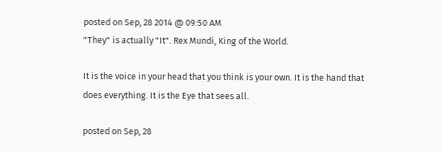posted on Sep, 28 2014 @ 09:50 AM
"They" is actually "It". Rex Mundi, King of the World.

It is the voice in your head that you think is your own. It is the hand that does everything. It is the Eye that sees all.

posted on Sep, 28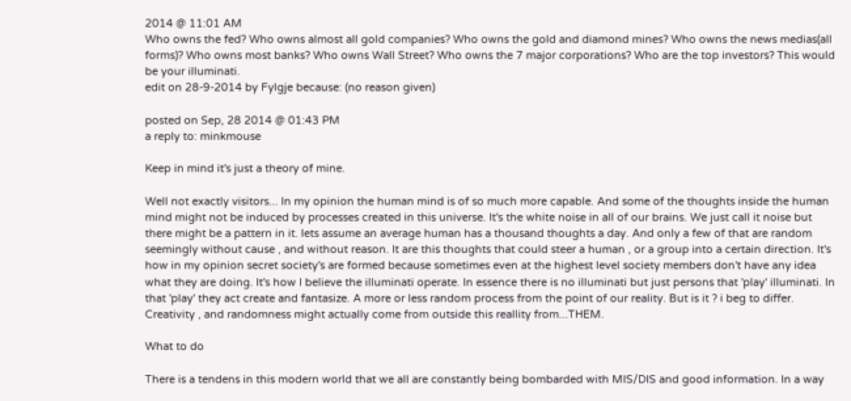2014 @ 11:01 AM
Who owns the fed? Who owns almost all gold companies? Who owns the gold and diamond mines? Who owns the news medias(all forms)? Who owns most banks? Who owns Wall Street? Who owns the 7 major corporations? Who are the top investors? This would be your illuminati.
edit on 28-9-2014 by Fylgje because: (no reason given)

posted on Sep, 28 2014 @ 01:43 PM
a reply to: minkmouse

Keep in mind it's just a theory of mine.

Well not exactly visitors... In my opinion the human mind is of so much more capable. And some of the thoughts inside the human mind might not be induced by processes created in this universe. It's the white noise in all of our brains. We just call it noise but there might be a pattern in it. lets assume an average human has a thousand thoughts a day. And only a few of that are random seemingly without cause , and without reason. It are this thoughts that could steer a human , or a group into a certain direction. It's how in my opinion secret society's are formed because sometimes even at the highest level society members don't have any idea what they are doing. It's how I believe the illuminati operate. In essence there is no illuminati but just persons that 'play' illuminati. In that 'play' they act create and fantasize. A more or less random process from the point of our reality. But is it ? i beg to differ. Creativity , and randomness might actually come from outside this reallity from...THEM.

What to do

There is a tendens in this modern world that we all are constantly being bombarded with MIS/DIS and good information. In a way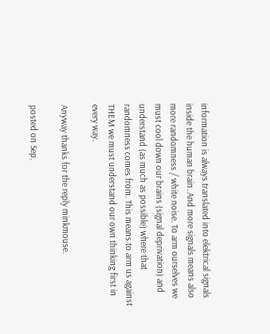information is always translated into elektrical signals inside the human brain. And more signals means also more randomness / white noise. To arm ourselves we must cool down our brains (signal deprivation) and understand (as much as possible) where that randomness comes from. This means to arm us against THEM we must understand our own thinking first in every way.

Anyway thanks for the reply minkmouse.

posted on Sep,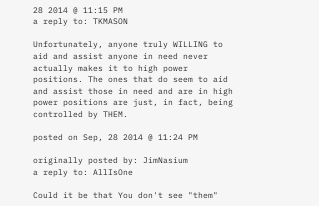28 2014 @ 11:15 PM
a reply to: TKMASON

Unfortunately, anyone truly WILLING to aid and assist anyone in need never actually makes it to high power positions. The ones that do seem to aid and assist those in need and are in high power positions are just, in fact, being controlled by THEM.

posted on Sep, 28 2014 @ 11:24 PM

originally posted by: JimNasium
a reply to: AllIsOne

Could it be that You don't see "them"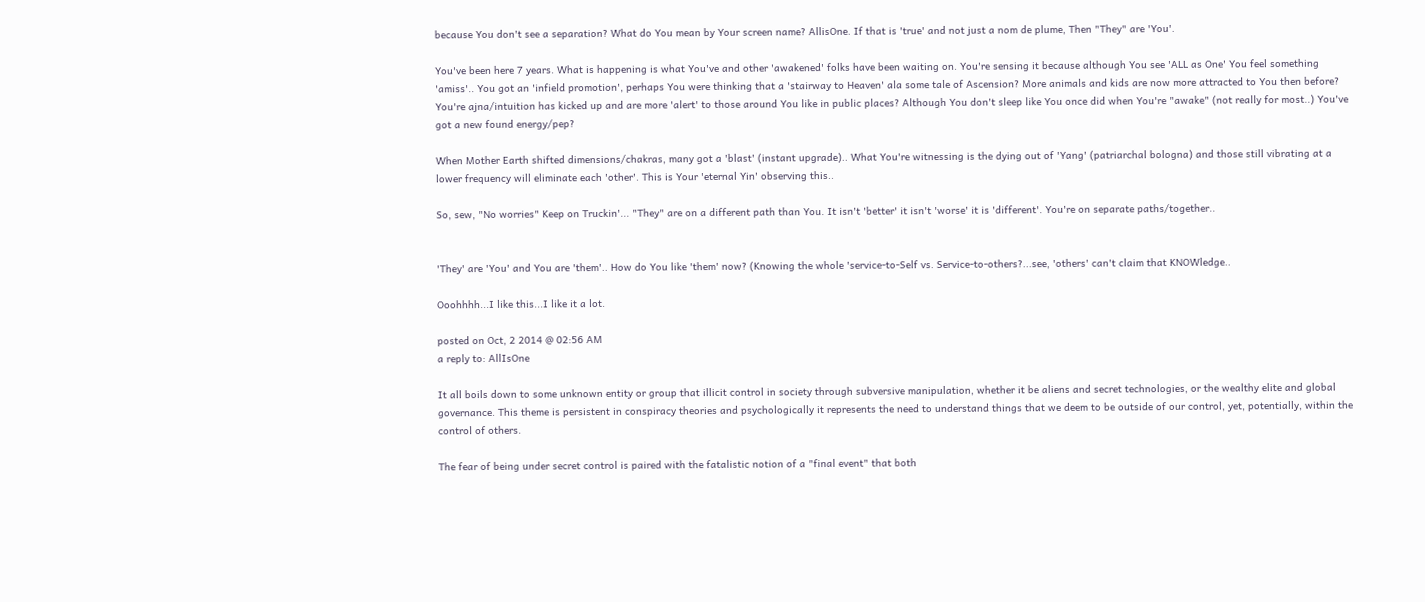because You don't see a separation? What do You mean by Your screen name? AllisOne. If that is 'true' and not just a nom de plume, Then "They" are 'You'.

You've been here 7 years. What is happening is what You've and other 'awakened' folks have been waiting on. You're sensing it because although You see 'ALL as One' You feel something 'amiss'.. You got an 'infield promotion', perhaps You were thinking that a 'stairway to Heaven' ala some tale of Ascension? More animals and kids are now more attracted to You then before? You're ajna/intuition has kicked up and are more 'alert' to those around You like in public places? Although You don't sleep like You once did when You're "awake" (not really for most..) You've got a new found energy/pep?

When Mother Earth shifted dimensions/chakras, many got a 'blast' (instant upgrade).. What You're witnessing is the dying out of 'Yang' (patriarchal bologna) and those still vibrating at a lower frequency will eliminate each 'other'. This is Your 'eternal Yin' observing this..

So, sew, "No worries" Keep on Truckin'... "They" are on a different path than You. It isn't 'better' it isn't 'worse' it is 'different'. You're on separate paths/together..


'They' are 'You' and You are 'them'.. How do You like 'them' now? (Knowing the whole 'service-to-Self vs. Service-to-others?...see, 'others' can't claim that KNOWledge..

Ooohhhh...I like this...I like it a lot.

posted on Oct, 2 2014 @ 02:56 AM
a reply to: AllIsOne

It all boils down to some unknown entity or group that illicit control in society through subversive manipulation, whether it be aliens and secret technologies, or the wealthy elite and global governance. This theme is persistent in conspiracy theories and psychologically it represents the need to understand things that we deem to be outside of our control, yet, potentially, within the control of others.

The fear of being under secret control is paired with the fatalistic notion of a "final event" that both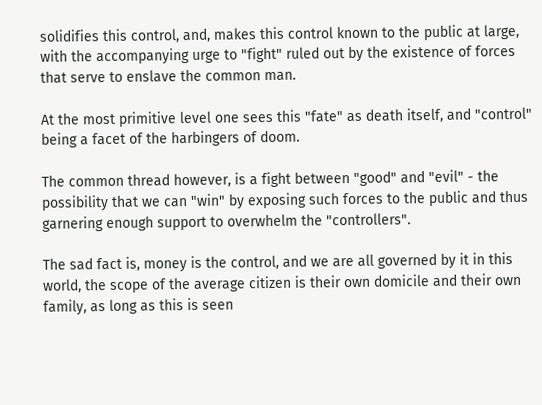solidifies this control, and, makes this control known to the public at large, with the accompanying urge to "fight" ruled out by the existence of forces that serve to enslave the common man.

At the most primitive level one sees this "fate" as death itself, and "control" being a facet of the harbingers of doom.

The common thread however, is a fight between "good" and "evil" - the possibility that we can "win" by exposing such forces to the public and thus garnering enough support to overwhelm the "controllers".

The sad fact is, money is the control, and we are all governed by it in this world, the scope of the average citizen is their own domicile and their own family, as long as this is seen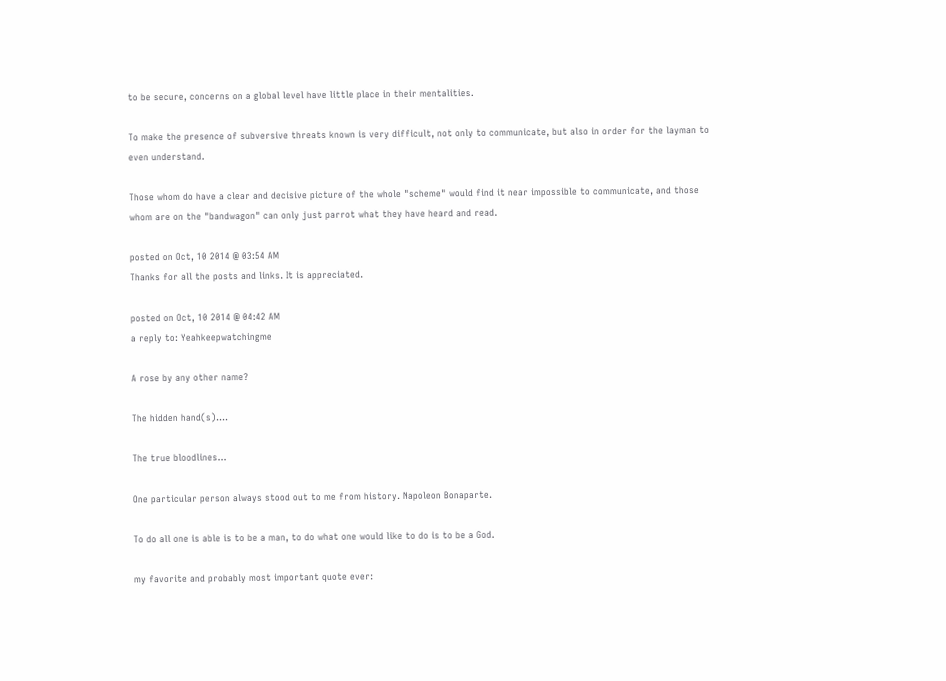to be secure, concerns on a global level have little place in their mentalities.

To make the presence of subversive threats known is very difficult, not only to communicate, but also in order for the layman to even understand.

Those whom do have a clear and decisive picture of the whole "scheme" would find it near impossible to communicate, and those whom are on the "bandwagon" can only just parrot what they have heard and read.

posted on Oct, 10 2014 @ 03:54 AM
Thanks for all the posts and links. It is appreciated.

posted on Oct, 10 2014 @ 04:42 AM
a reply to: Yeahkeepwatchingme

A rose by any other name?

The hidden hand(s)....

The true bloodlines...

One particular person always stood out to me from history. Napoleon Bonaparte.

To do all one is able is to be a man, to do what one would like to do is to be a God.

my favorite and probably most important quote ever: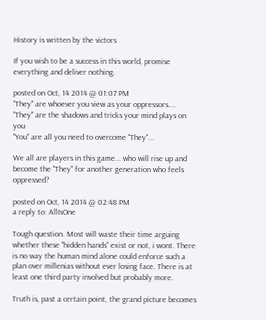History is written by the victors

If you wish to be a success in this world, promise everything and deliver nothing.

posted on Oct, 14 2014 @ 01:07 PM
"They" are whoever you view as your oppressors....
"They" are the shadows and tricks your mind plays on you
"You" are all you need to overcome "They"...

We all are players in this game... who will rise up and become the "They" for another generation who feels oppressed?

posted on Oct, 14 2014 @ 02:48 PM
a reply to: AllIsOne

Tough question. Most will waste their time arguing whether these "hidden hands" exist or not, i wont. There is no way the human mind alone could enforce such a plan over millenias without ever losing face. There is at least one third party involved but probably more.

Truth is, past a certain point, the grand picture becomes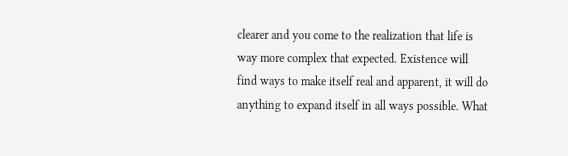clearer and you come to the realization that life is way more complex that expected. Existence will find ways to make itself real and apparent, it will do anything to expand itself in all ways possible. What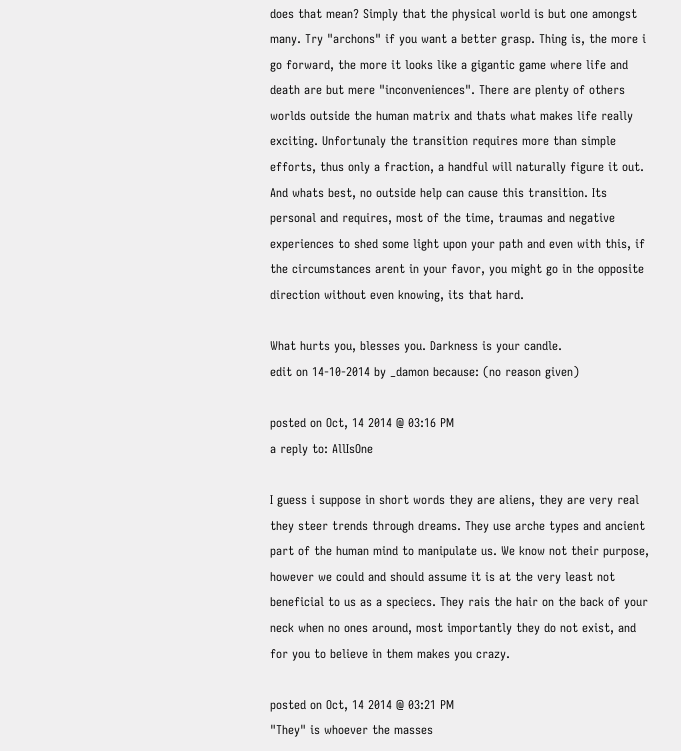does that mean? Simply that the physical world is but one amongst many. Try "archons" if you want a better grasp. Thing is, the more i go forward, the more it looks like a gigantic game where life and death are but mere "inconveniences". There are plenty of others worlds outside the human matrix and thats what makes life really exciting. Unfortunaly the transition requires more than simple efforts, thus only a fraction, a handful will naturally figure it out. And whats best, no outside help can cause this transition. Its personal and requires, most of the time, traumas and negative experiences to shed some light upon your path and even with this, if the circumstances arent in your favor, you might go in the opposite direction without even knowing, its that hard.

What hurts you, blesses you. Darkness is your candle.
edit on 14-10-2014 by _damon because: (no reason given)

posted on Oct, 14 2014 @ 03:16 PM
a reply to: AllIsOne

I guess i suppose in short words they are aliens, they are very real they steer trends through dreams. They use arche types and ancient part of the human mind to manipulate us. We know not their purpose, however we could and should assume it is at the very least not beneficial to us as a speciecs. They rais the hair on the back of your neck when no ones around, most importantly they do not exist, and for you to believe in them makes you crazy.

posted on Oct, 14 2014 @ 03:21 PM
"They" is whoever the masses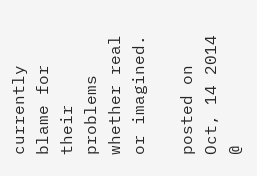currently blame for their problems whether real or imagined.

posted on Oct, 14 2014 @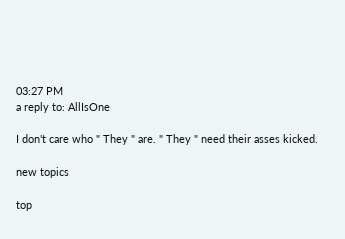03:27 PM
a reply to: AllIsOne

I don't care who " They " are. " They " need their asses kicked.

new topics

top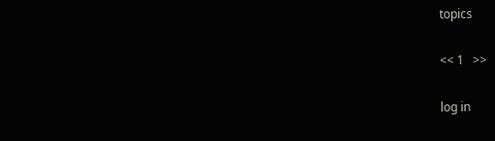topics

<< 1   >>

log in